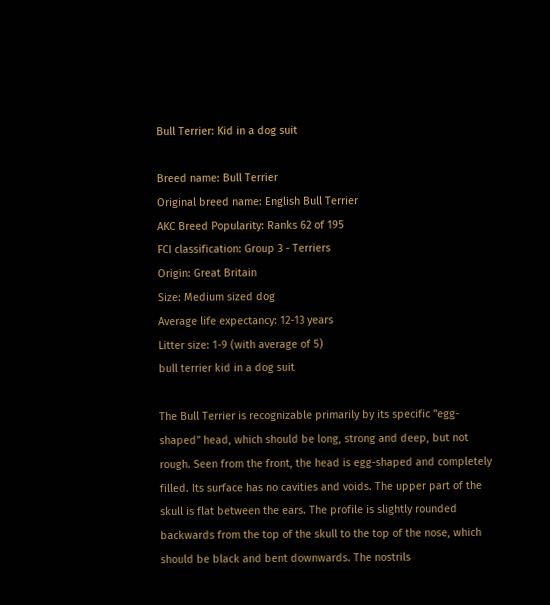Bull Terrier: Kid in a dog suit

Breed name: Bull Terrier
Original breed name: English Bull Terrier
AKC Breed Popularity: Ranks 62 of 195
FCI classification: Group 3 - Terriers
Origin: Great Britain
Size: Medium sized dog
Average life expectancy: 12-13 years
Litter size: 1-9 (with average of 5)
bull terrier kid in a dog suit

The Bull Terrier is recognizable primarily by its specific "egg-shaped" head, which should be long, strong and deep, but not rough. Seen from the front, the head is egg-shaped and completely filled. Its surface has no cavities and voids. The upper part of the skull is flat between the ears. The profile is slightly rounded backwards from the top of the skull to the top of the nose, which should be black and bent downwards. The nostrils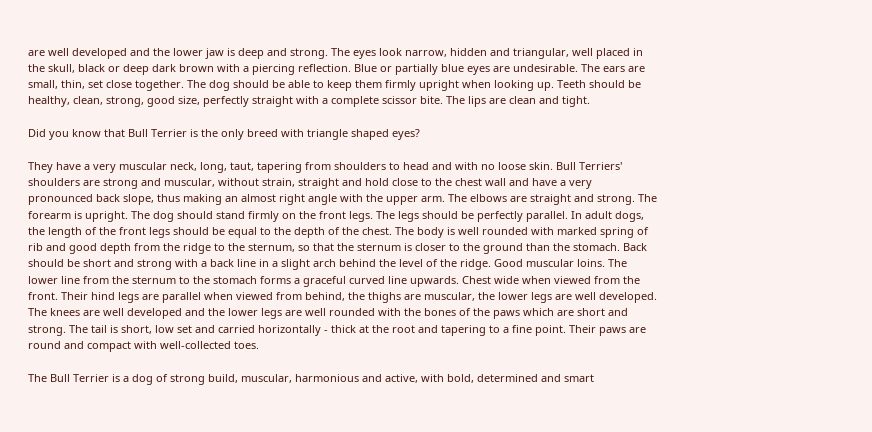are well developed and the lower jaw is deep and strong. The eyes look narrow, hidden and triangular, well placed in the skull, black or deep dark brown with a piercing reflection. Blue or partially blue eyes are undesirable. The ears are small, thin, set close together. The dog should be able to keep them firmly upright when looking up. Teeth should be healthy, clean, strong, good size, perfectly straight with a complete scissor bite. The lips are clean and tight.

Did you know that Bull Terrier is the only breed with triangle shaped eyes?

They have a very muscular neck, long, taut, tapering from shoulders to head and with no loose skin. Bull Terriers' shoulders are strong and muscular, without strain, straight and hold close to the chest wall and have a very pronounced back slope, thus making an almost right angle with the upper arm. The elbows are straight and strong. The forearm is upright. The dog should stand firmly on the front legs. The legs should be perfectly parallel. In adult dogs, the length of the front legs should be equal to the depth of the chest. The body is well rounded with marked spring of rib and good depth from the ridge to the sternum, so that the sternum is closer to the ground than the stomach. Back should be short and strong with a back line in a slight arch behind the level of the ridge. Good muscular loins. The lower line from the sternum to the stomach forms a graceful curved line upwards. Chest wide when viewed from the front. Their hind legs are parallel when viewed from behind, the thighs are muscular, the lower legs are well developed. The knees are well developed and the lower legs are well rounded with the bones of the paws which are short and strong. The tail is short, low set and carried horizontally - thick at the root and tapering to a fine point. Their paws are round and compact with well-collected toes.

The Bull Terrier is a dog of strong build, muscular, harmonious and active, with bold, determined and smart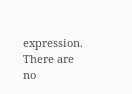expression. There are no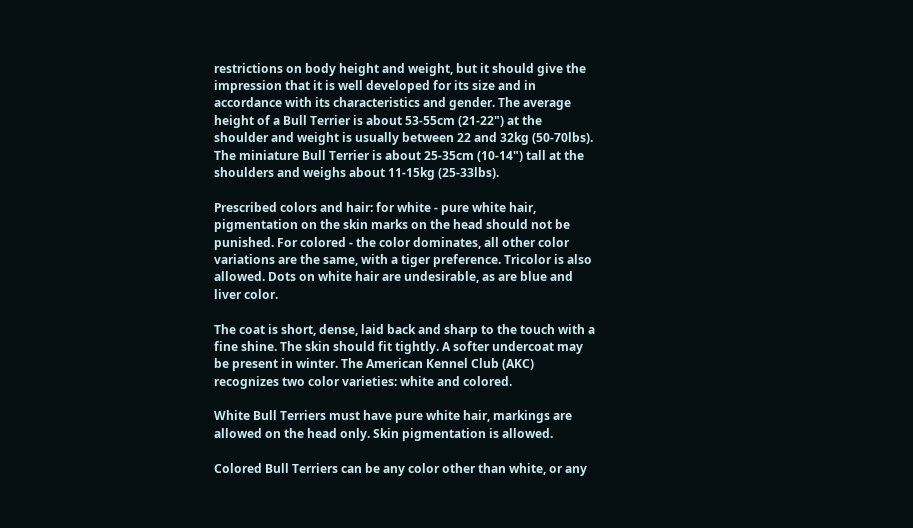restrictions on body height and weight, but it should give the impression that it is well developed for its size and in accordance with its characteristics and gender. The average height of a Bull Terrier is about 53-55cm (21-22") at the shoulder and weight is usually between 22 and 32kg (50-70lbs). The miniature Bull Terrier is about 25-35cm (10-14") tall at the shoulders and weighs about 11-15kg (25-33lbs).

Prescribed colors and hair: for white - pure white hair, pigmentation on the skin marks on the head should not be punished. For colored - the color dominates, all other color variations are the same, with a tiger preference. Tricolor is also allowed. Dots on white hair are undesirable, as are blue and liver color.

The coat is short, dense, laid back and sharp to the touch with a fine shine. The skin should fit tightly. A softer undercoat may be present in winter. The American Kennel Club (AKC) recognizes two color varieties: white and colored.

White Bull Terriers must have pure white hair, markings are allowed on the head only. Skin pigmentation is allowed.

Colored Bull Terriers can be any color other than white, or any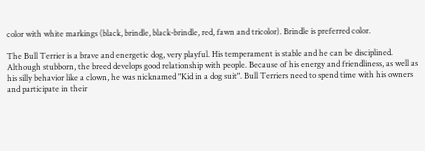color with white markings (black, brindle, black-brindle, red, fawn and tricolor). Brindle is preferred color.

The Bull Terrier is a brave and energetic dog, very playful. His temperament is stable and he can be disciplined. Although stubborn, the breed develops good relationship with people. Because of his energy and friendliness, as well as his silly behavior like a clown, he was nicknamed "Kid in a dog suit". Bull Terriers need to spend time with his owners and participate in their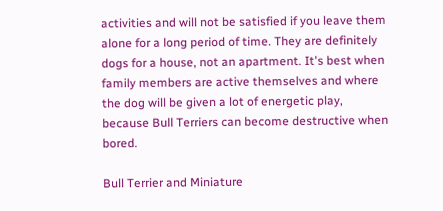activities and will not be satisfied if you leave them alone for a long period of time. They are definitely dogs for a house, not an apartment. It's best when family members are active themselves and where the dog will be given a lot of energetic play, because Bull Terriers can become destructive when bored.

Bull Terrier and Miniature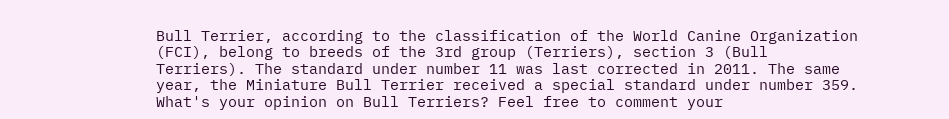Bull Terrier, according to the classification of the World Canine Organization (FCI), belong to breeds of the 3rd group (Terriers), section 3 (Bull Terriers). The standard under number 11 was last corrected in 2011. The same year, the Miniature Bull Terrier received a special standard under number 359.
What's your opinion on Bull Terriers? Feel free to comment your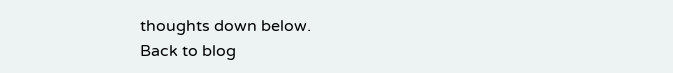thoughts down below.
Back to blog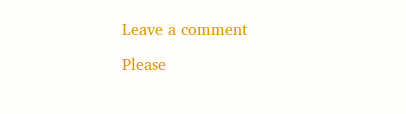Leave a comment

Please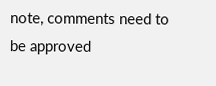note, comments need to be approved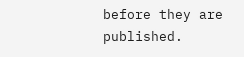before they are published.